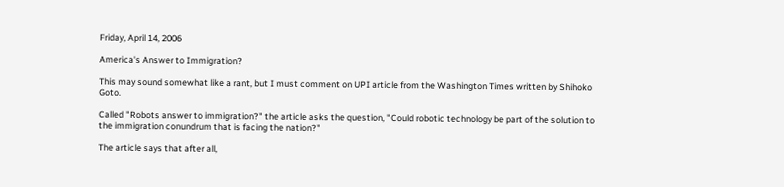Friday, April 14, 2006

America's Answer to Immigration?

This may sound somewhat like a rant, but I must comment on UPI article from the Washington Times written by Shihoko Goto.

Called "Robots answer to immigration?" the article asks the question, "Could robotic technology be part of the solution to the immigration conundrum that is facing the nation?"

The article says that after all,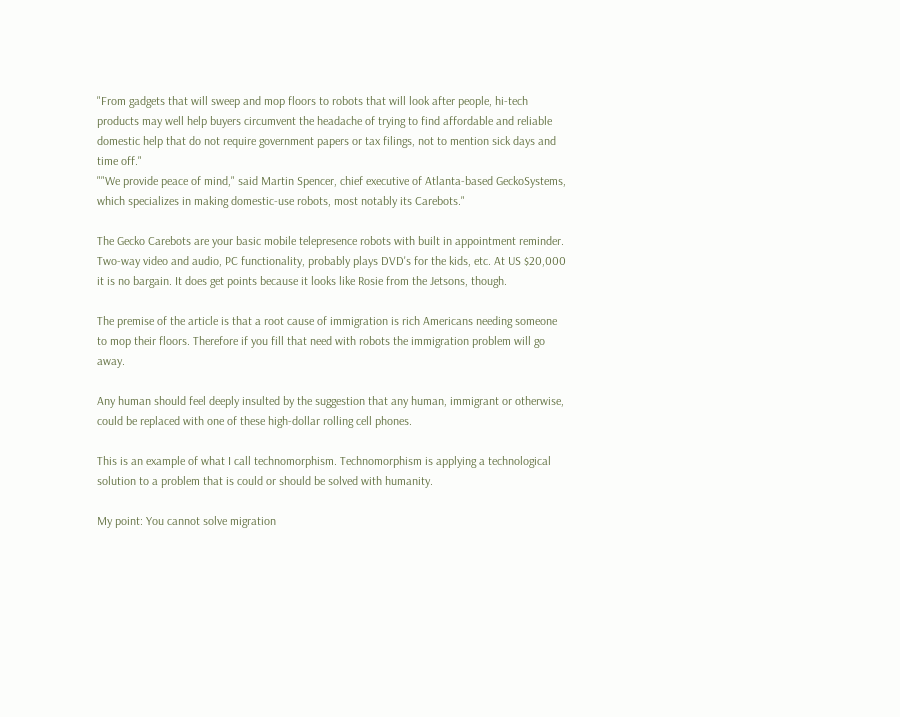"From gadgets that will sweep and mop floors to robots that will look after people, hi-tech products may well help buyers circumvent the headache of trying to find affordable and reliable domestic help that do not require government papers or tax filings, not to mention sick days and time off."
""We provide peace of mind," said Martin Spencer, chief executive of Atlanta-based GeckoSystems, which specializes in making domestic-use robots, most notably its Carebots."

The Gecko Carebots are your basic mobile telepresence robots with built in appointment reminder. Two-way video and audio, PC functionality, probably plays DVD's for the kids, etc. At US $20,000 it is no bargain. It does get points because it looks like Rosie from the Jetsons, though.

The premise of the article is that a root cause of immigration is rich Americans needing someone to mop their floors. Therefore if you fill that need with robots the immigration problem will go away.

Any human should feel deeply insulted by the suggestion that any human, immigrant or otherwise, could be replaced with one of these high-dollar rolling cell phones.

This is an example of what I call technomorphism. Technomorphism is applying a technological solution to a problem that is could or should be solved with humanity.

My point: You cannot solve migration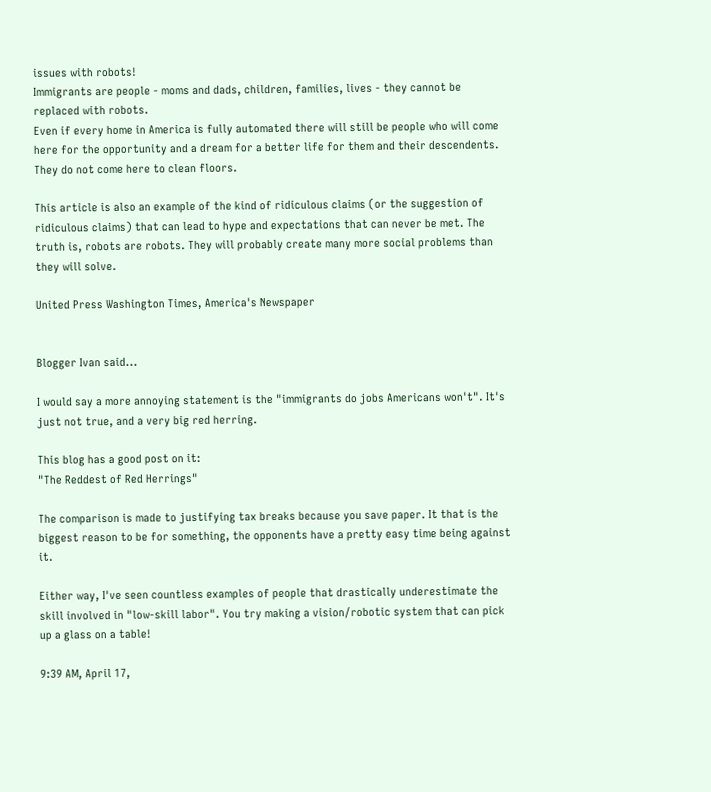issues with robots!
Immigrants are people - moms and dads, children, families, lives - they cannot be replaced with robots.
Even if every home in America is fully automated there will still be people who will come here for the opportunity and a dream for a better life for them and their descendents. They do not come here to clean floors.

This article is also an example of the kind of ridiculous claims (or the suggestion of ridiculous claims) that can lead to hype and expectations that can never be met. The truth is, robots are robots. They will probably create many more social problems than they will solve.

United Press Washington Times, America's Newspaper


Blogger Ivan said...

I would say a more annoying statement is the "immigrants do jobs Americans won't". It's just not true, and a very big red herring.

This blog has a good post on it:
"The Reddest of Red Herrings"

The comparison is made to justifying tax breaks because you save paper. It that is the biggest reason to be for something, the opponents have a pretty easy time being against it.

Either way, I've seen countless examples of people that drastically underestimate the skill involved in "low-skill labor". You try making a vision/robotic system that can pick up a glass on a table!

9:39 AM, April 17,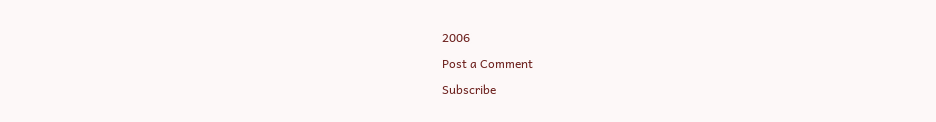2006

Post a Comment

Subscribe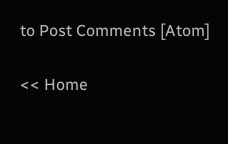to Post Comments [Atom]

<< Home